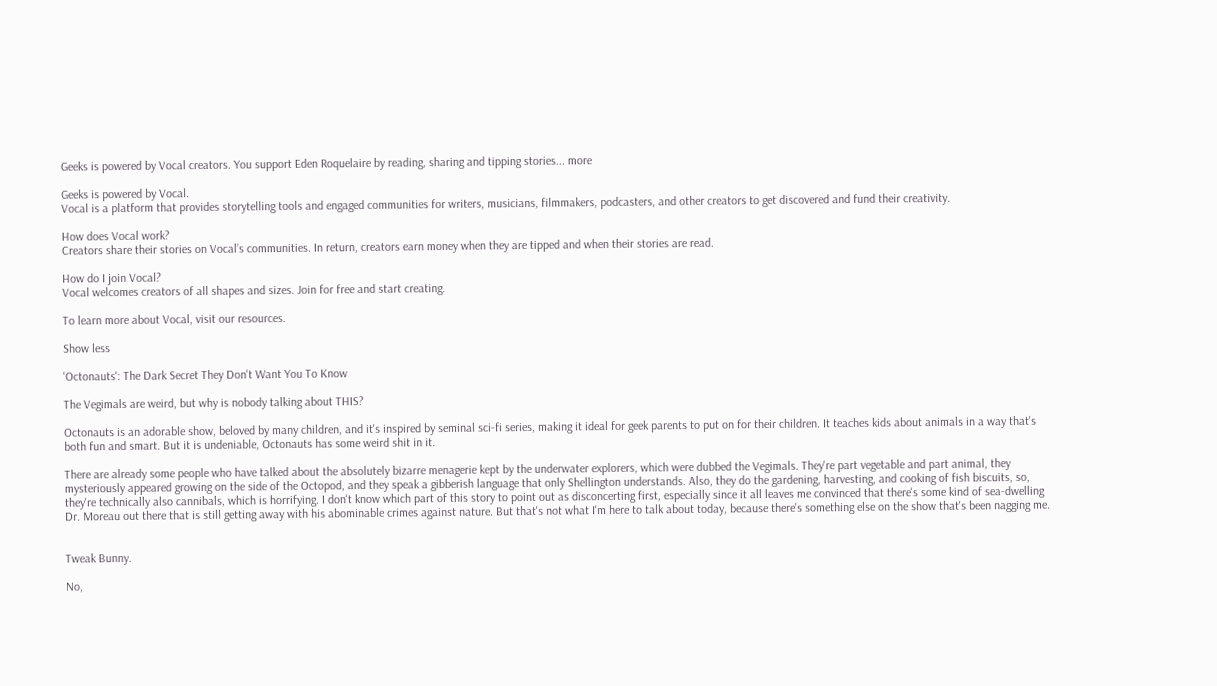Geeks is powered by Vocal creators. You support Eden Roquelaire by reading, sharing and tipping stories... more

Geeks is powered by Vocal.
Vocal is a platform that provides storytelling tools and engaged communities for writers, musicians, filmmakers, podcasters, and other creators to get discovered and fund their creativity.

How does Vocal work?
Creators share their stories on Vocal’s communities. In return, creators earn money when they are tipped and when their stories are read.

How do I join Vocal?
Vocal welcomes creators of all shapes and sizes. Join for free and start creating.

To learn more about Vocal, visit our resources.

Show less

'Octonauts': The Dark Secret They Don't Want You To Know

The Vegimals are weird, but why is nobody talking about THIS?

Octonauts is an adorable show, beloved by many children, and it's inspired by seminal sci-fi series, making it ideal for geek parents to put on for their children. It teaches kids about animals in a way that's both fun and smart. But it is undeniable, Octonauts has some weird shit in it.

There are already some people who have talked about the absolutely bizarre menagerie kept by the underwater explorers, which were dubbed the Vegimals. They're part vegetable and part animal, they mysteriously appeared growing on the side of the Octopod, and they speak a gibberish language that only Shellington understands. Also, they do the gardening, harvesting, and cooking of fish biscuits, so, they're technically also cannibals, which is horrifying. I don't know which part of this story to point out as disconcerting first, especially since it all leaves me convinced that there's some kind of sea-dwelling Dr. Moreau out there that is still getting away with his abominable crimes against nature. But that's not what I'm here to talk about today, because there's something else on the show that's been nagging me.


Tweak Bunny.

No,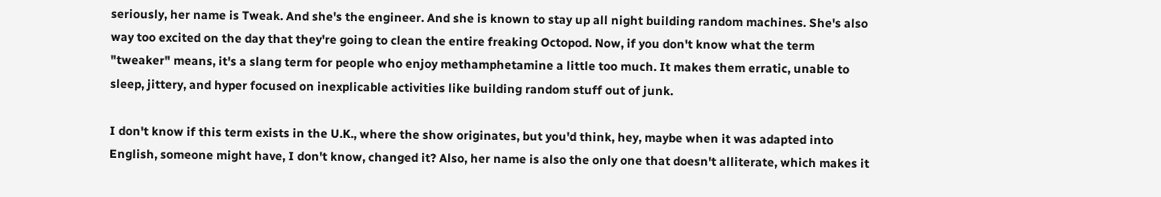seriously, her name is Tweak. And she's the engineer. And she is known to stay up all night building random machines. She's also way too excited on the day that they're going to clean the entire freaking Octopod. Now, if you don't know what the term "tweaker" means, it's a slang term for people who enjoy methamphetamine a little too much. It makes them erratic, unable to sleep, jittery, and hyper focused on inexplicable activities like building random stuff out of junk.

I don't know if this term exists in the U.K., where the show originates, but you'd think, hey, maybe when it was adapted into English, someone might have, I don't know, changed it? Also, her name is also the only one that doesn't alliterate, which makes it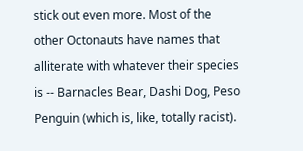stick out even more. Most of the other Octonauts have names that alliterate with whatever their species is -- Barnacles Bear, Dashi Dog, Peso Penguin (which is, like, totally racist).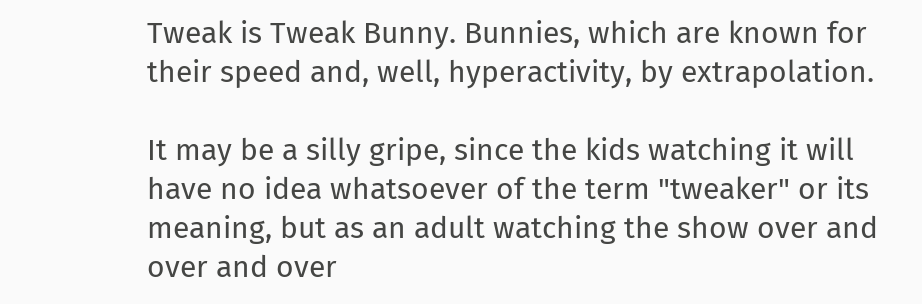Tweak is Tweak Bunny. Bunnies, which are known for their speed and, well, hyperactivity, by extrapolation.

It may be a silly gripe, since the kids watching it will have no idea whatsoever of the term "tweaker" or its meaning, but as an adult watching the show over and over and over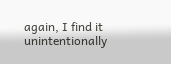again, I find it unintentionally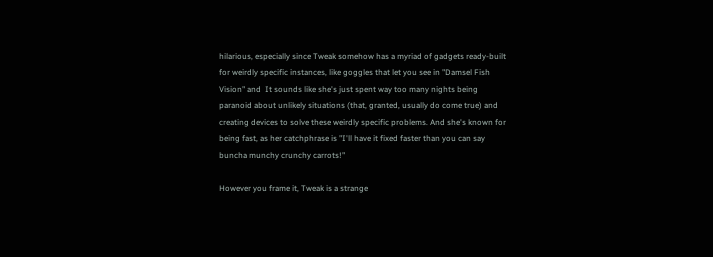hilarious, especially since Tweak somehow has a myriad of gadgets ready-built for weirdly specific instances, like goggles that let you see in "Damsel Fish Vision" and  It sounds like she's just spent way too many nights being paranoid about unlikely situations (that, granted, usually do come true) and creating devices to solve these weirdly specific problems. And she's known for being fast, as her catchphrase is "I'll have it fixed faster than you can say buncha munchy crunchy carrots!"

However you frame it, Tweak is a strange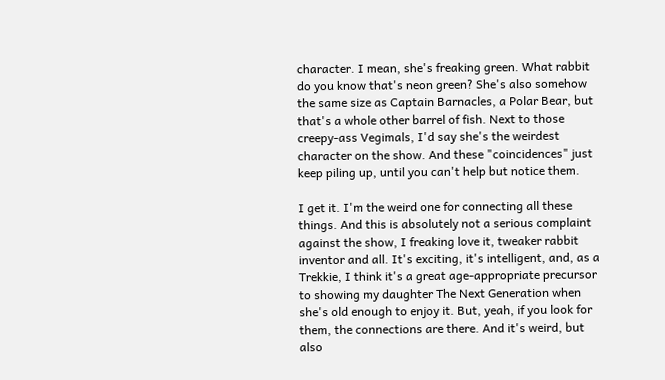character. I mean, she's freaking green. What rabbit do you know that's neon green? She's also somehow the same size as Captain Barnacles, a Polar Bear, but that's a whole other barrel of fish. Next to those creepy-ass Vegimals, I'd say she's the weirdest character on the show. And these "coincidences" just keep piling up, until you can't help but notice them.

I get it. I'm the weird one for connecting all these things. And this is absolutely not a serious complaint against the show, I freaking love it, tweaker rabbit inventor and all. It's exciting, it's intelligent, and, as a Trekkie, I think it's a great age-appropriate precursor to showing my daughter The Next Generation when she's old enough to enjoy it. But, yeah, if you look for them, the connections are there. And it's weird, but also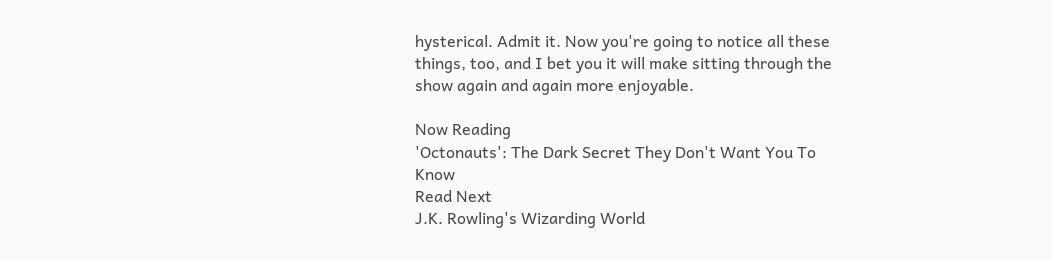hysterical. Admit it. Now you're going to notice all these things, too, and I bet you it will make sitting through the show again and again more enjoyable.

Now Reading
'Octonauts': The Dark Secret They Don't Want You To Know
Read Next
J.K. Rowling's Wizarding World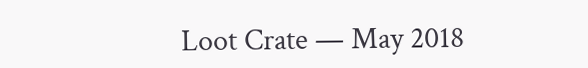Loot Crate — May 2018